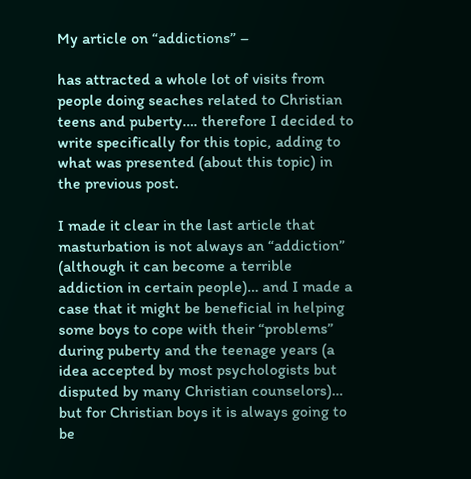My article on “addictions” –

has attracted a whole lot of visits from people doing seaches related to Christian teens and puberty…. therefore I decided to write specifically for this topic, adding to what was presented (about this topic) in the previous post.

I made it clear in the last article that masturbation is not always an “addiction”  (although it can become a terrible addiction in certain people)… and I made a case that it might be beneficial in helping some boys to cope with their “problems” during puberty and the teenage years (a idea accepted by most psychologists but disputed by many Christian counselors)… but for Christian boys it is always going to be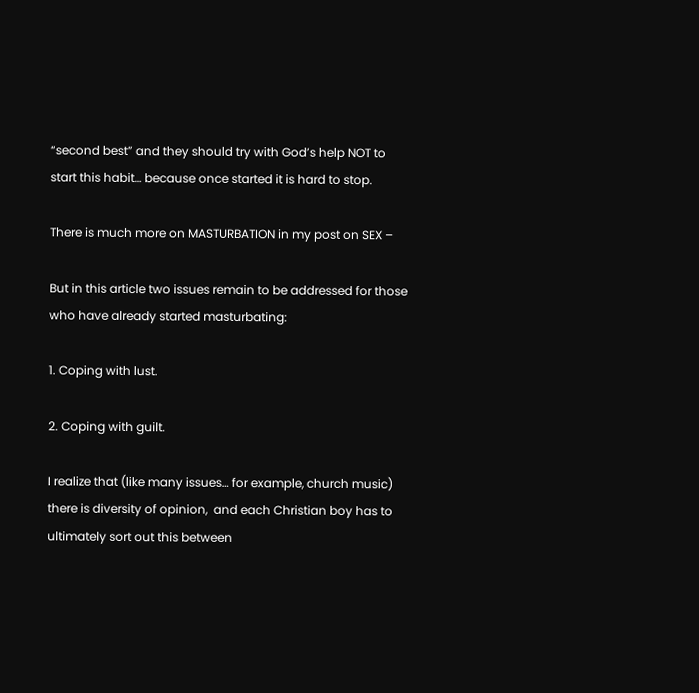“second best” and they should try with God’s help NOT to start this habit… because once started it is hard to stop.

There is much more on MASTURBATION in my post on SEX –

But in this article two issues remain to be addressed for those who have already started masturbating:

1. Coping with lust.

2. Coping with guilt.

I realize that (like many issues… for example, church music) there is diversity of opinion,  and each Christian boy has to ultimately sort out this between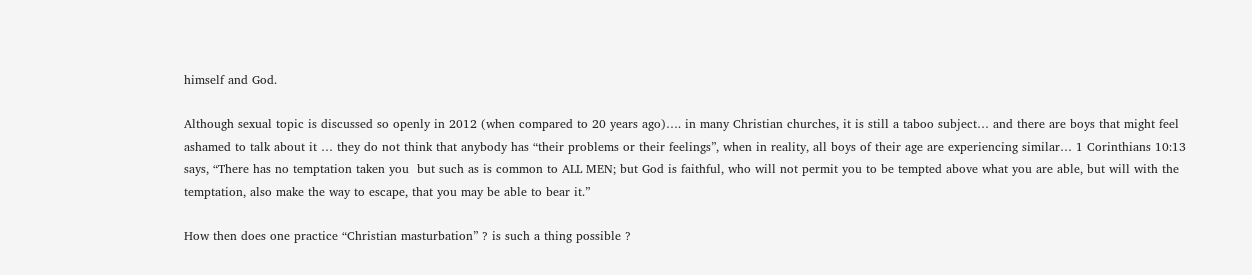himself and God.

Although sexual topic is discussed so openly in 2012 (when compared to 20 years ago)…. in many Christian churches, it is still a taboo subject… and there are boys that might feel ashamed to talk about it … they do not think that anybody has “their problems or their feelings”, when in reality, all boys of their age are experiencing similar… 1 Corinthians 10:13 says, “There has no temptation taken you  but such as is common to ALL MEN; but God is faithful, who will not permit you to be tempted above what you are able, but will with the temptation, also make the way to escape, that you may be able to bear it.”

How then does one practice “Christian masturbation” ? is such a thing possible ?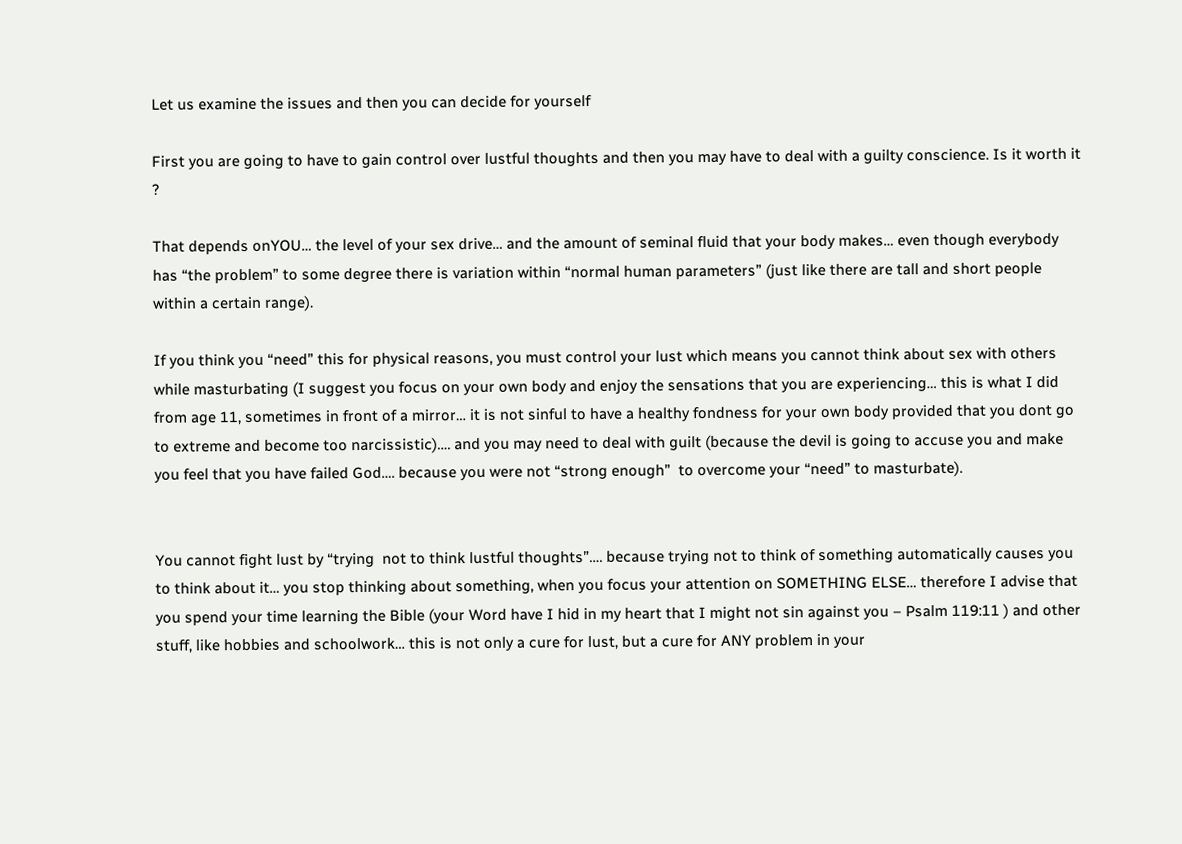Let us examine the issues and then you can decide for yourself

First you are going to have to gain control over lustful thoughts and then you may have to deal with a guilty conscience. Is it worth it ?

That depends onYOU… the level of your sex drive… and the amount of seminal fluid that your body makes… even though everybody has “the problem” to some degree there is variation within “normal human parameters” (just like there are tall and short people within a certain range).

If you think you “need” this for physical reasons, you must control your lust which means you cannot think about sex with others while masturbating (I suggest you focus on your own body and enjoy the sensations that you are experiencing… this is what I did from age 11, sometimes in front of a mirror… it is not sinful to have a healthy fondness for your own body provided that you dont go to extreme and become too narcissistic)…. and you may need to deal with guilt (because the devil is going to accuse you and make you feel that you have failed God…. because you were not “strong enough”  to overcome your “need” to masturbate).


You cannot fight lust by “trying  not to think lustful thoughts”…. because trying not to think of something automatically causes you to think about it… you stop thinking about something, when you focus your attention on SOMETHING ELSE… therefore I advise that you spend your time learning the Bible (your Word have I hid in my heart that I might not sin against you – Psalm 119:11 ) and other stuff, like hobbies and schoolwork… this is not only a cure for lust, but a cure for ANY problem in your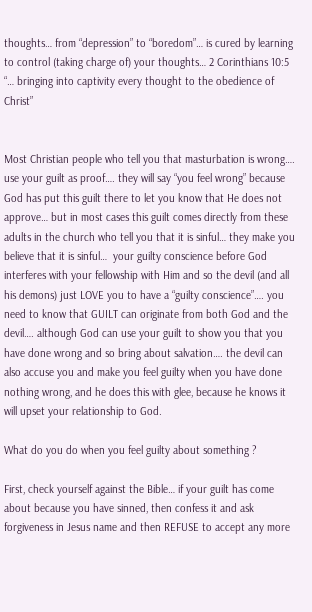thoughts… from “depression” to “boredom”… is cured by learning to control (taking charge of) your thoughts… 2 Corinthians 10:5 “… bringing into captivity every thought to the obedience of Christ”


Most Christian people who tell you that masturbation is wrong….  use your guilt as proof…. they will say “you feel wrong” because God has put this guilt there to let you know that He does not approve… but in most cases this guilt comes directly from these adults in the church who tell you that it is sinful… they make you believe that it is sinful…  your guilty conscience before God interferes with your fellowship with Him and so the devil (and all his demons) just LOVE you to have a “guilty conscience”…. you need to know that GUILT can originate from both God and the devil…. although God can use your guilt to show you that you have done wrong and so bring about salvation…. the devil can also accuse you and make you feel guilty when you have done nothing wrong, and he does this with glee, because he knows it will upset your relationship to God.

What do you do when you feel guilty about something ?

First, check yourself against the Bible… if your guilt has come about because you have sinned, then confess it and ask forgiveness in Jesus name and then REFUSE to accept any more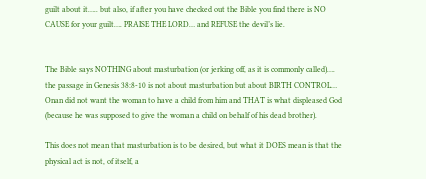guilt about it….. but also, if after you have checked out the Bible you find there is NO CAUSE for your guilt…. PRAISE THE LORD… and REFUSE the devil’s lie.


The Bible says NOTHING about masturbation (or jerking off, as it is commonly called)…. the passage in Genesis 38:8-10 is not about masturbation but about BIRTH CONTROL… Onan did not want the woman to have a child from him and THAT is what displeased God (because he was supposed to give the woman a child on behalf of his dead brother).

This does not mean that masturbation is to be desired, but what it DOES mean is that the physical act is not, of itself, a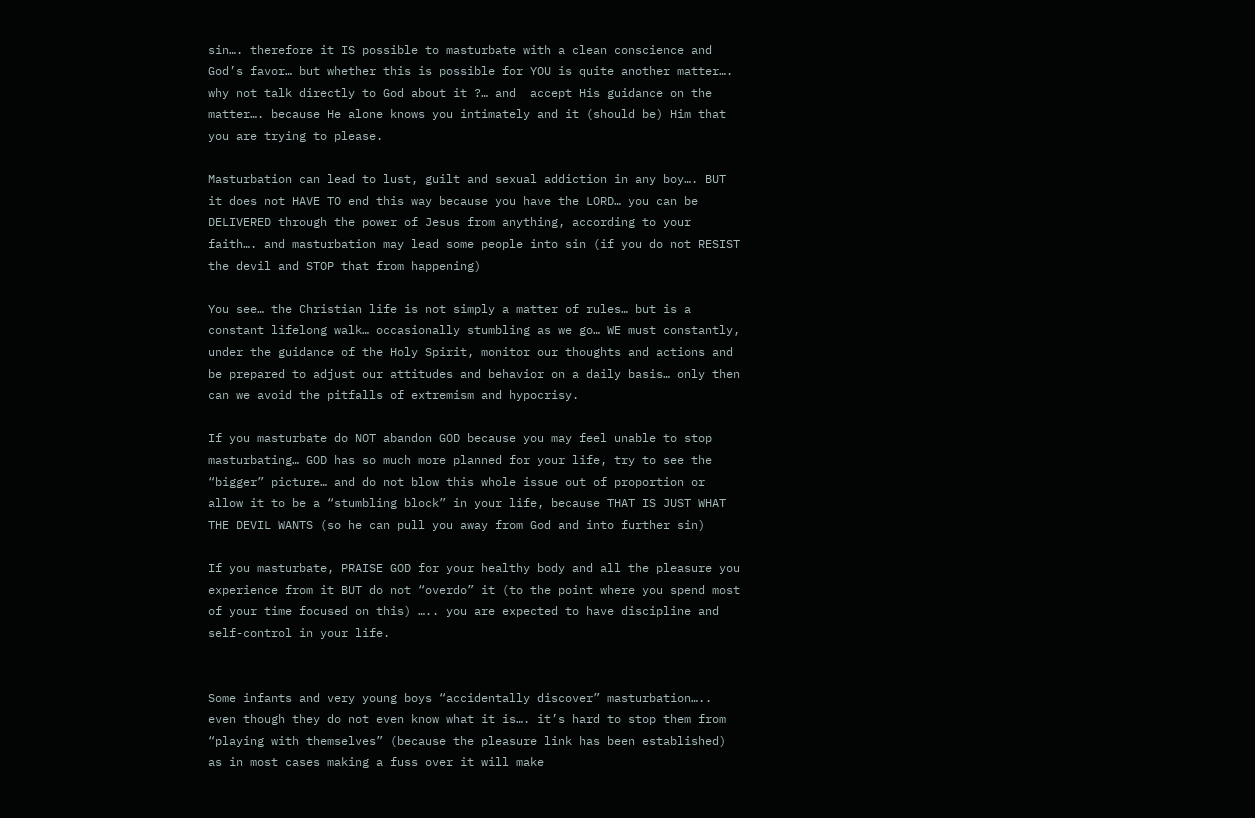sin…. therefore it IS possible to masturbate with a clean conscience and God’s favor… but whether this is possible for YOU is quite another matter…. why not talk directly to God about it ?… and  accept His guidance on the matter…. because He alone knows you intimately and it (should be) Him that you are trying to please.

Masturbation can lead to lust, guilt and sexual addiction in any boy…. BUT it does not HAVE TO end this way because you have the LORD… you can be DELIVERED through the power of Jesus from anything, according to your faith…. and masturbation may lead some people into sin (if you do not RESIST the devil and STOP that from happening)

You see… the Christian life is not simply a matter of rules… but is a constant lifelong walk… occasionally stumbling as we go… WE must constantly, under the guidance of the Holy Spirit, monitor our thoughts and actions and be prepared to adjust our attitudes and behavior on a daily basis… only then can we avoid the pitfalls of extremism and hypocrisy.

If you masturbate do NOT abandon GOD because you may feel unable to stop masturbating… GOD has so much more planned for your life, try to see the “bigger” picture… and do not blow this whole issue out of proportion or allow it to be a “stumbling block” in your life, because THAT IS JUST WHAT THE DEVIL WANTS (so he can pull you away from God and into further sin)

If you masturbate, PRAISE GOD for your healthy body and all the pleasure you experience from it BUT do not “overdo” it (to the point where you spend most of your time focused on this) ….. you are expected to have discipline and self-control in your life.


Some infants and very young boys “accidentally discover” masturbation….. even though they do not even know what it is…. it’s hard to stop them from “playing with themselves” (because the pleasure link has been established) as in most cases making a fuss over it will make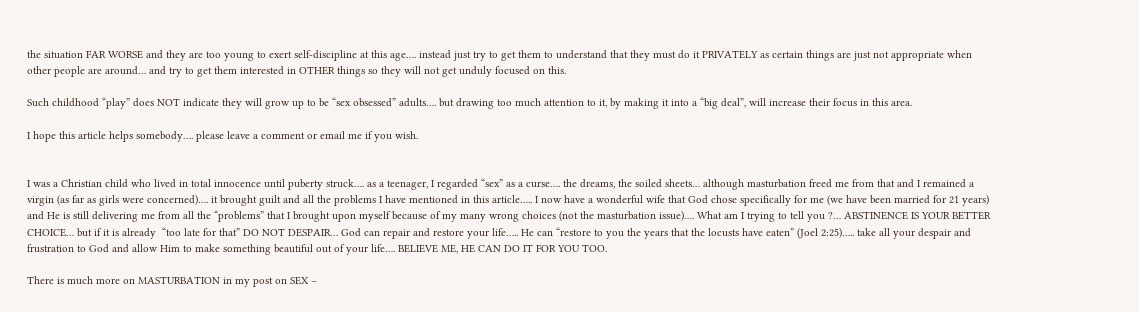the situation FAR WORSE and they are too young to exert self-discipline at this age…. instead just try to get them to understand that they must do it PRIVATELY as certain things are just not appropriate when other people are around… and try to get them interested in OTHER things so they will not get unduly focused on this.

Such childhood “play” does NOT indicate they will grow up to be “sex obsessed” adults…. but drawing too much attention to it, by making it into a “big deal”, will increase their focus in this area.

I hope this article helps somebody…. please leave a comment or email me if you wish.


I was a Christian child who lived in total innocence until puberty struck…. as a teenager, I regarded “sex” as a curse…. the dreams, the soiled sheets… although masturbation freed me from that and I remained a virgin (as far as girls were concerned)…. it brought guilt and all the problems I have mentioned in this article….. I now have a wonderful wife that God chose specifically for me (we have been married for 21 years) and He is still delivering me from all the “problems” that I brought upon myself because of my many wrong choices (not the masturbation issue)…. What am I trying to tell you ?… ABSTINENCE IS YOUR BETTER CHOICE… but if it is already  “too late for that” DO NOT DESPAIR… God can repair and restore your life….. He can “restore to you the years that the locusts have eaten” (Joel 2:25)….. take all your despair and frustration to God and allow Him to make something beautiful out of your life…. BELIEVE ME, HE CAN DO IT FOR YOU TOO.

There is much more on MASTURBATION in my post on SEX –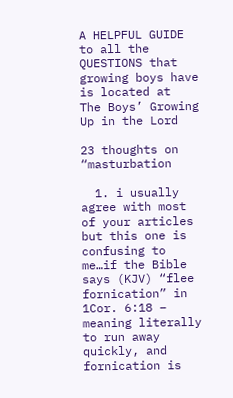A HELPFUL GUIDE to all the QUESTIONS that growing boys have is located at
The Boys’ Growing Up in the Lord

23 thoughts on “masturbation

  1. i usually agree with most of your articles but this one is confusing to me…if the Bible says (KJV) “flee fornication” in 1Cor. 6:18 – meaning literally to run away quickly, and fornication is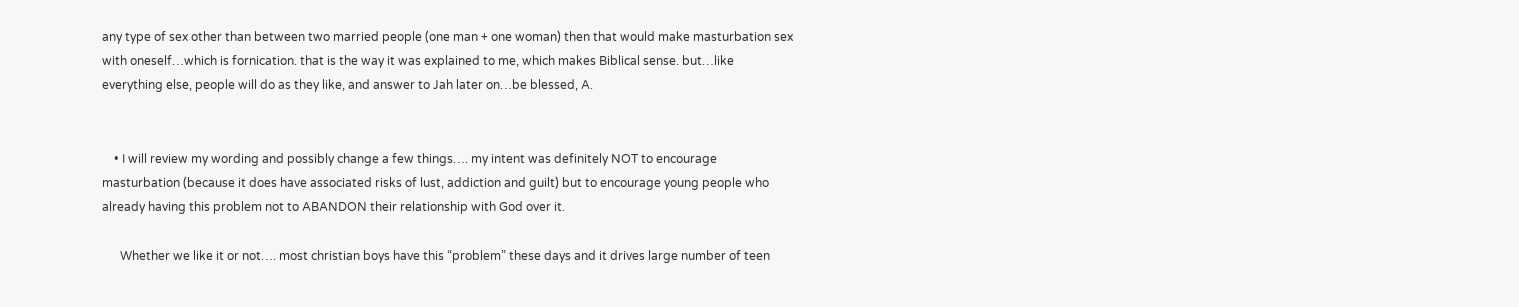any type of sex other than between two married people (one man + one woman) then that would make masturbation sex with oneself…which is fornication. that is the way it was explained to me, which makes Biblical sense. but…like everything else, people will do as they like, and answer to Jah later on…be blessed, A.


    • I will review my wording and possibly change a few things…. my intent was definitely NOT to encourage masturbation (because it does have associated risks of lust, addiction and guilt) but to encourage young people who already having this problem not to ABANDON their relationship with God over it.

      Whether we like it or not…. most christian boys have this “problem” these days and it drives large number of teen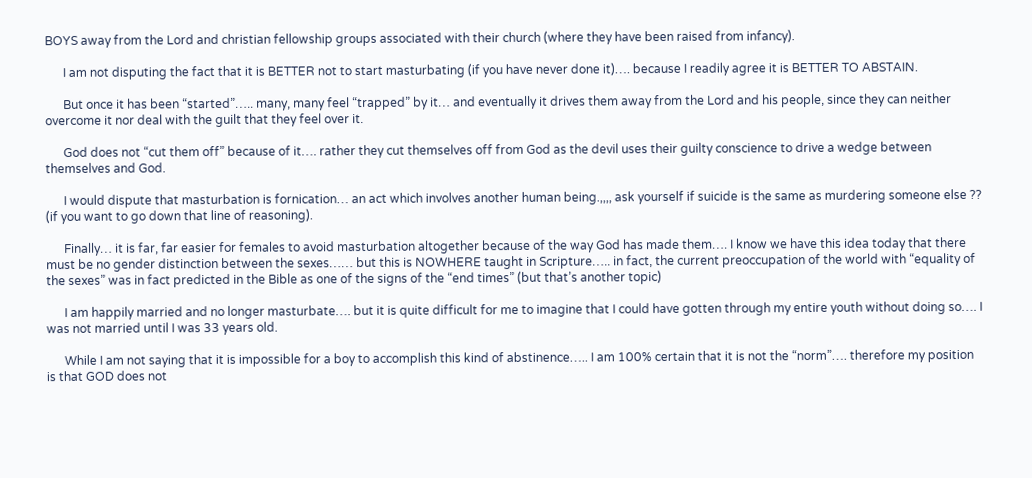BOYS away from the Lord and christian fellowship groups associated with their church (where they have been raised from infancy).

      I am not disputing the fact that it is BETTER not to start masturbating (if you have never done it)…. because I readily agree it is BETTER TO ABSTAIN.

      But once it has been “started”….. many, many feel “trapped” by it… and eventually it drives them away from the Lord and his people, since they can neither overcome it nor deal with the guilt that they feel over it.

      God does not “cut them off” because of it…. rather they cut themselves off from God as the devil uses their guilty conscience to drive a wedge between themselves and God.

      I would dispute that masturbation is fornication… an act which involves another human being.,,,, ask yourself if suicide is the same as murdering someone else ?? (if you want to go down that line of reasoning).

      Finally… it is far, far easier for females to avoid masturbation altogether because of the way God has made them…. I know we have this idea today that there must be no gender distinction between the sexes…… but this is NOWHERE taught in Scripture….. in fact, the current preoccupation of the world with “equality of the sexes” was in fact predicted in the Bible as one of the signs of the “end times” (but that’s another topic)

      I am happily married and no longer masturbate…. but it is quite difficult for me to imagine that I could have gotten through my entire youth without doing so…. I was not married until I was 33 years old.

      While I am not saying that it is impossible for a boy to accomplish this kind of abstinence….. I am 100% certain that it is not the “norm”…. therefore my position is that GOD does not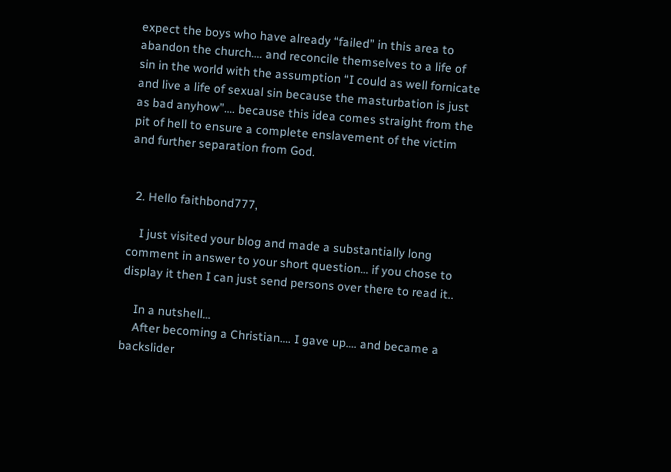expect the boys who have already “failed” in this area to abandon the church…. and reconcile themselves to a life of sin in the world with the assumption “I could as well fornicate and live a life of sexual sin because the masturbation is just as bad anyhow”…. because this idea comes straight from the pit of hell to ensure a complete enslavement of the victim and further separation from God.


  2. Hello faithbond777,

    I just visited your blog and made a substantially long comment in answer to your short question… if you chose to display it then I can just send persons over there to read it..

    In a nutshell…
    After becoming a Christian…. I gave up…. and became a backslider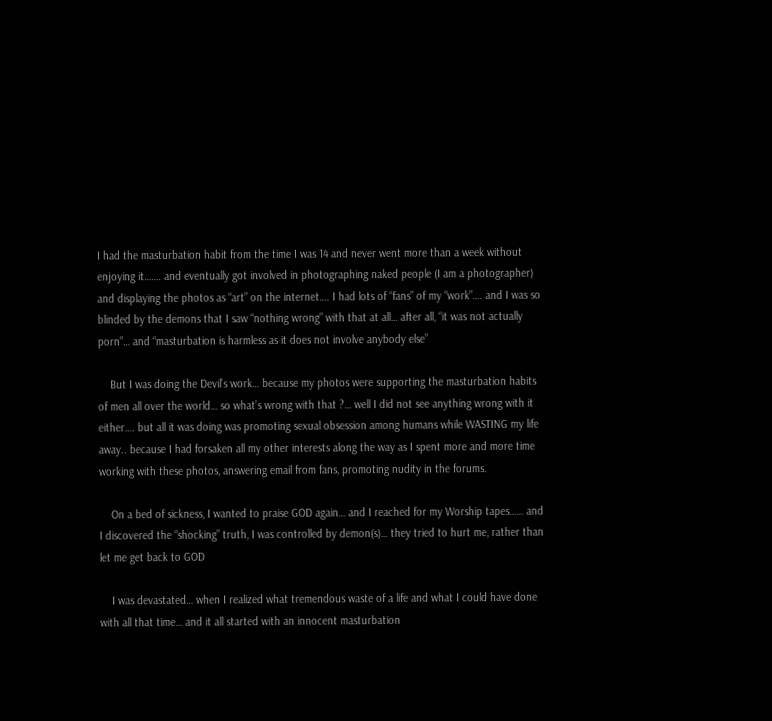I had the masturbation habit from the time I was 14 and never went more than a week without enjoying it……. and eventually got involved in photographing naked people (I am a photographer) and displaying the photos as “art” on the internet…. I had lots of “fans” of my “work”…. and I was so blinded by the demons that I saw “nothing wrong” with that at all… after all, “it was not actually porn”… and “masturbation is harmless as it does not involve anybody else”

    But I was doing the Devil’s work… because my photos were supporting the masturbation habits of men all over the world… so what’s wrong with that ?… well I did not see anything wrong with it either…. but all it was doing was promoting sexual obsession among humans while WASTING my life away.. because I had forsaken all my other interests along the way as I spent more and more time working with these photos, answering email from fans, promoting nudity in the forums.

    On a bed of sickness, I wanted to praise GOD again… and I reached for my Worship tapes…… and I discovered the “shocking” truth, I was controlled by demon(s)… they tried to hurt me, rather than let me get back to GOD

    I was devastated… when I realized what tremendous waste of a life and what I could have done with all that time… and it all started with an innocent masturbation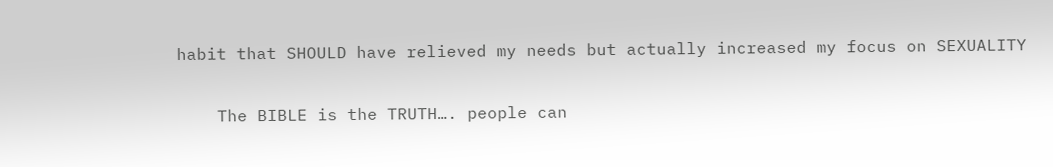habit that SHOULD have relieved my needs but actually increased my focus on SEXUALITY


    The BIBLE is the TRUTH…. people can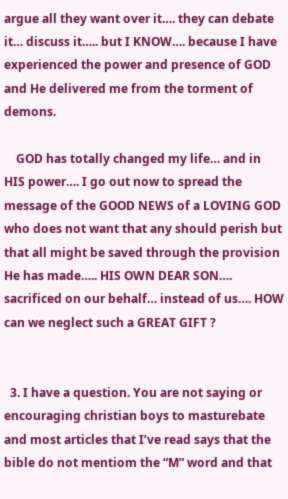argue all they want over it…. they can debate it… discuss it….. but I KNOW…. because I have experienced the power and presence of GOD and He delivered me from the torment of demons.

    GOD has totally changed my life… and in HIS power…. I go out now to spread the message of the GOOD NEWS of a LOVING GOD who does not want that any should perish but that all might be saved through the provision He has made….. HIS OWN DEAR SON…. sacrificed on our behalf… instead of us…. HOW can we neglect such a GREAT GIFT ?


  3. I have a question. You are not saying or encouraging christian boys to masturebate and most articles that I’ve read says that the bible do not mentiom the “M” word and that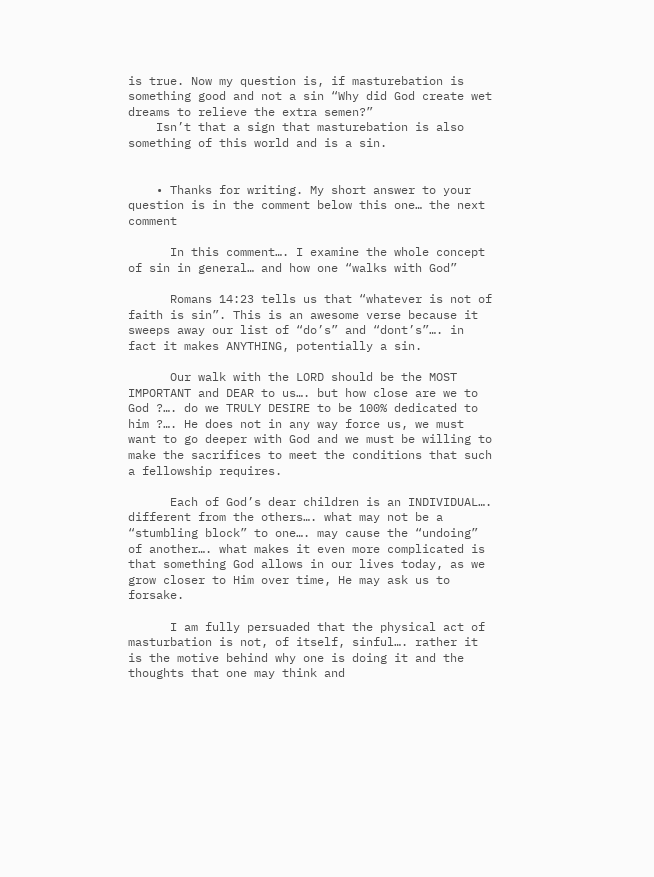is true. Now my question is, if masturebation is something good and not a sin “Why did God create wet dreams to relieve the extra semen?”
    Isn’t that a sign that masturebation is also something of this world and is a sin.


    • Thanks for writing. My short answer to your question is in the comment below this one… the next comment

      In this comment…. I examine the whole concept of sin in general… and how one “walks with God”

      Romans 14:23 tells us that “whatever is not of faith is sin”. This is an awesome verse because it sweeps away our list of “do’s” and “dont’s”…. in fact it makes ANYTHING, potentially a sin.

      Our walk with the LORD should be the MOST IMPORTANT and DEAR to us…. but how close are we to God ?…. do we TRULY DESIRE to be 100% dedicated to him ?…. He does not in any way force us, we must want to go deeper with God and we must be willing to make the sacrifices to meet the conditions that such a fellowship requires.

      Each of God’s dear children is an INDIVIDUAL…. different from the others…. what may not be a “stumbling block” to one…. may cause the “undoing” of another…. what makes it even more complicated is that something God allows in our lives today, as we grow closer to Him over time, He may ask us to forsake.

      I am fully persuaded that the physical act of masturbation is not, of itself, sinful…. rather it is the motive behind why one is doing it and the thoughts that one may think and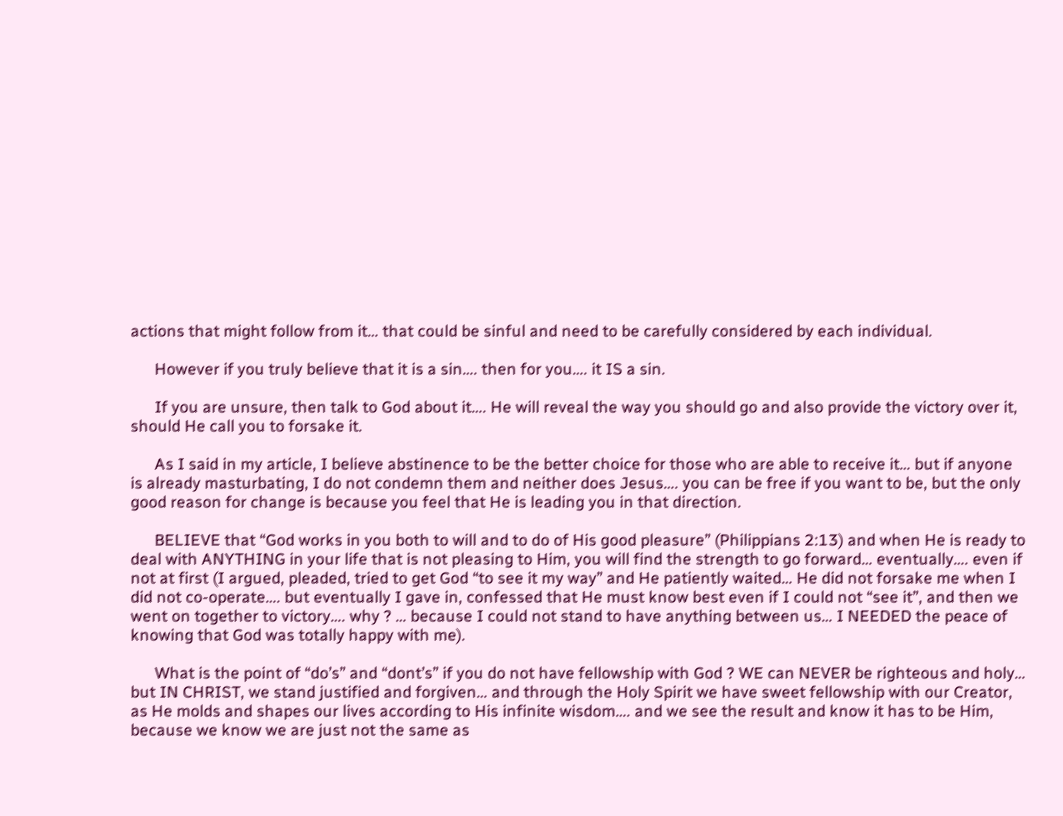actions that might follow from it… that could be sinful and need to be carefully considered by each individual.

      However if you truly believe that it is a sin…. then for you…. it IS a sin.

      If you are unsure, then talk to God about it…. He will reveal the way you should go and also provide the victory over it, should He call you to forsake it.

      As I said in my article, I believe abstinence to be the better choice for those who are able to receive it… but if anyone is already masturbating, I do not condemn them and neither does Jesus…. you can be free if you want to be, but the only good reason for change is because you feel that He is leading you in that direction.

      BELIEVE that “God works in you both to will and to do of His good pleasure” (Philippians 2:13) and when He is ready to deal with ANYTHING in your life that is not pleasing to Him, you will find the strength to go forward… eventually…. even if not at first (I argued, pleaded, tried to get God “to see it my way” and He patiently waited… He did not forsake me when I did not co-operate…. but eventually I gave in, confessed that He must know best even if I could not “see it”, and then we went on together to victory…. why ? … because I could not stand to have anything between us… I NEEDED the peace of knowing that God was totally happy with me).

      What is the point of “do’s” and “dont’s” if you do not have fellowship with God ? WE can NEVER be righteous and holy… but IN CHRIST, we stand justified and forgiven… and through the Holy Spirit we have sweet fellowship with our Creator, as He molds and shapes our lives according to His infinite wisdom…. and we see the result and know it has to be Him, because we know we are just not the same as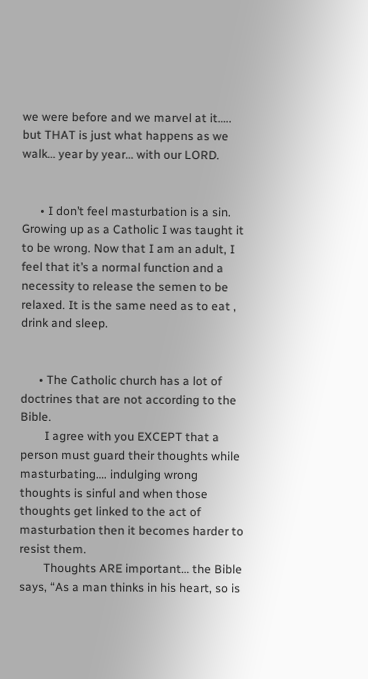we were before and we marvel at it….. but THAT is just what happens as we walk… year by year… with our LORD.


      • I don’t feel masturbation is a sin. Growing up as a Catholic I was taught it to be wrong. Now that I am an adult, I feel that it’s a normal function and a necessity to release the semen to be relaxed. It is the same need as to eat , drink and sleep.


      • The Catholic church has a lot of doctrines that are not according to the Bible.
        I agree with you EXCEPT that a person must guard their thoughts while masturbating…. indulging wrong thoughts is sinful and when those thoughts get linked to the act of masturbation then it becomes harder to resist them.
        Thoughts ARE important… the Bible says, “As a man thinks in his heart, so is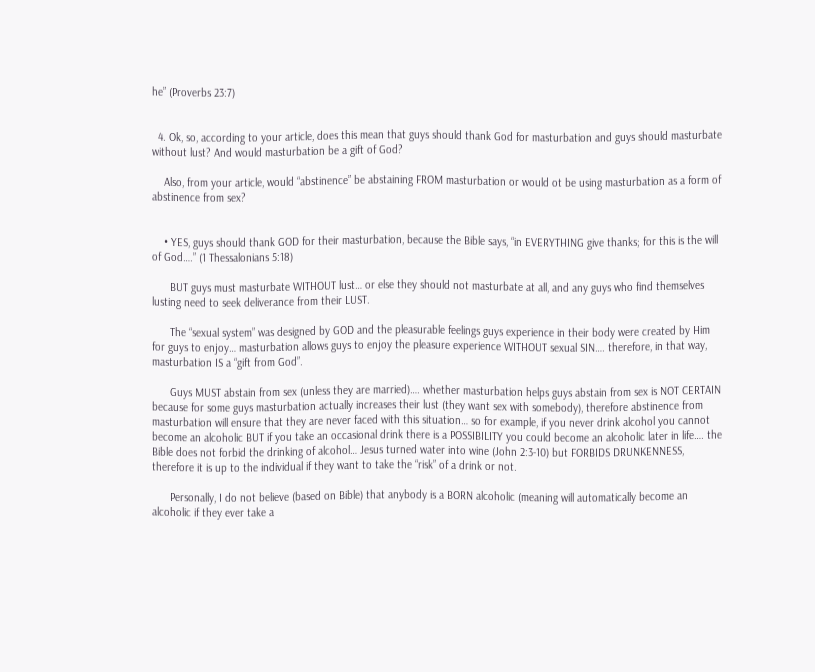he” (Proverbs 23:7)


  4. Ok, so, according to your article, does this mean that guys should thank God for masturbation and guys should masturbate without lust? And would masturbation be a gift of God?

    Also, from your article, would “abstinence” be abstaining FROM masturbation or would ot be using masturbation as a form of abstinence from sex?


    • YES, guys should thank GOD for their masturbation, because the Bible says, “in EVERYTHING give thanks; for this is the will of God….” (1 Thessalonians 5:18)

      BUT guys must masturbate WITHOUT lust… or else they should not masturbate at all, and any guys who find themselves lusting need to seek deliverance from their LUST.

      The “sexual system” was designed by GOD and the pleasurable feelings guys experience in their body were created by Him for guys to enjoy… masturbation allows guys to enjoy the pleasure experience WITHOUT sexual SIN…. therefore, in that way, masturbation IS a “gift from God”.

      Guys MUST abstain from sex (unless they are married)…. whether masturbation helps guys abstain from sex is NOT CERTAIN because for some guys masturbation actually increases their lust (they want sex with somebody), therefore abstinence from masturbation will ensure that they are never faced with this situation… so for example, if you never drink alcohol you cannot become an alcoholic BUT if you take an occasional drink there is a POSSIBILITY you could become an alcoholic later in life…. the Bible does not forbid the drinking of alcohol… Jesus turned water into wine (John 2:3-10) but FORBIDS DRUNKENNESS, therefore it is up to the individual if they want to take the “risk” of a drink or not.

      Personally, I do not believe (based on Bible) that anybody is a BORN alcoholic (meaning will automatically become an alcoholic if they ever take a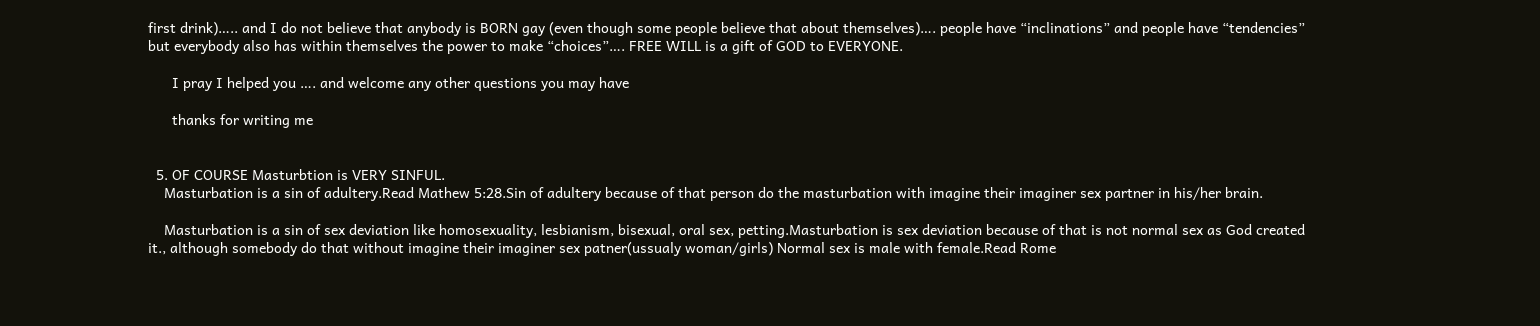first drink)….. and I do not believe that anybody is BORN gay (even though some people believe that about themselves)…. people have “inclinations” and people have “tendencies” but everybody also has within themselves the power to make “choices”…. FREE WILL is a gift of GOD to EVERYONE.

      I pray I helped you …. and welcome any other questions you may have

      thanks for writing me


  5. OF COURSE Masturbtion is VERY SINFUL.
    Masturbation is a sin of adultery.Read Mathew 5:28.Sin of adultery because of that person do the masturbation with imagine their imaginer sex partner in his/her brain.

    Masturbation is a sin of sex deviation like homosexuality, lesbianism, bisexual, oral sex, petting.Masturbation is sex deviation because of that is not normal sex as God created it., although somebody do that without imagine their imaginer sex patner(ussualy woman/girls) Normal sex is male with female.Read Rome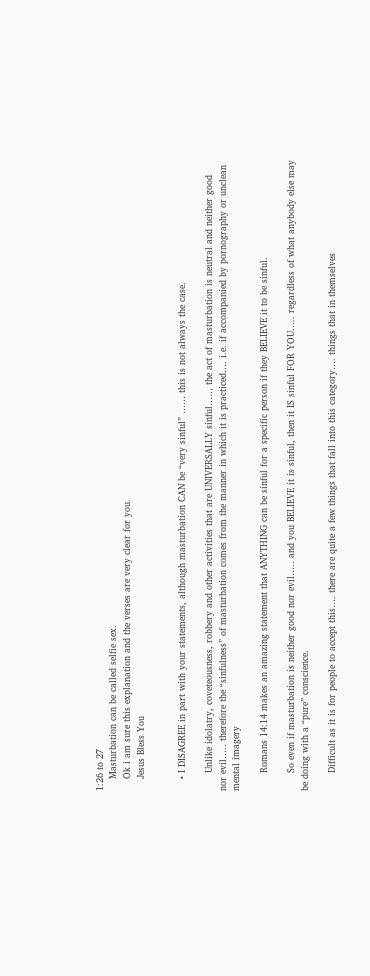1:26 to 27
    Masturbation can be called selfie sex.
    Ok i am sure this explanation and the verses are very clear for you.
    Jesus Bless You


    • I DISAGREE in part with your statements, although masturbation CAN be “very sinful” …… this is not always the case.

      Unlike idolatry, coveteousness, robbery and other activities that are UNIVERSALLY sinful…… the act of masturbation is neutral and neither good nor evil….. therefore the “sinfulness” of masturbation comes from the manner in which it is practiced…. i.e. if accompanied by pornography or unclean mental imagery

      Romans 14:14 makes an amazing statement that ANYTHING can be sinful for a specific person if they BELIEVE it to be sinful.

      So even if masturbation is neither good nor evil….. and you BELIEVE it is sinful, then it IS sinful FOR YOU….. regardless of what anybody else may be doing with a “pure” conscience.

      Difficult as it is for people to accept this…. there are quite a few things that fall into this category…. things that in themselves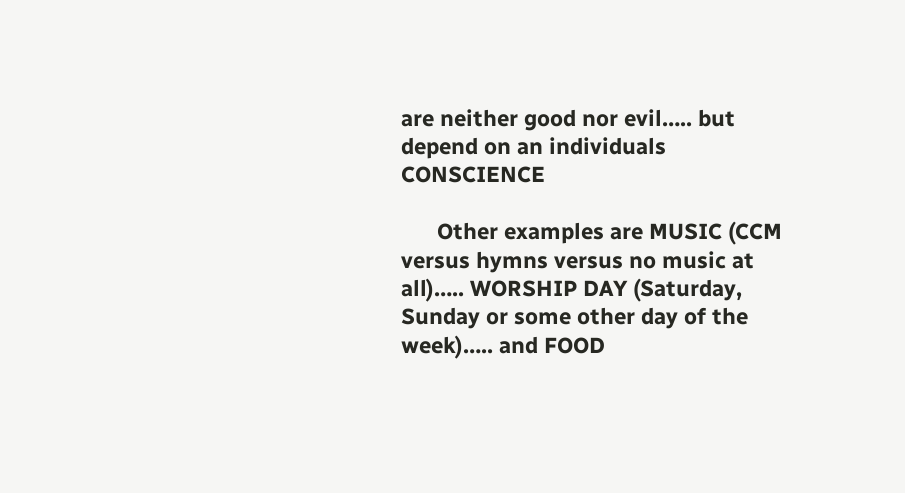are neither good nor evil….. but depend on an individuals CONSCIENCE

      Other examples are MUSIC (CCM versus hymns versus no music at all)….. WORSHIP DAY (Saturday, Sunday or some other day of the week)….. and FOOD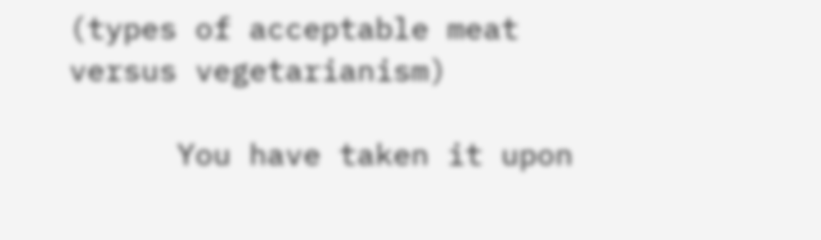(types of acceptable meat versus vegetarianism)

      You have taken it upon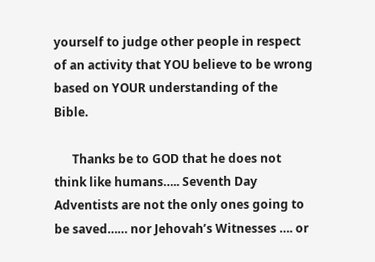yourself to judge other people in respect of an activity that YOU believe to be wrong based on YOUR understanding of the Bible.

      Thanks be to GOD that he does not think like humans….. Seventh Day Adventists are not the only ones going to be saved…… nor Jehovah’s Witnesses …. or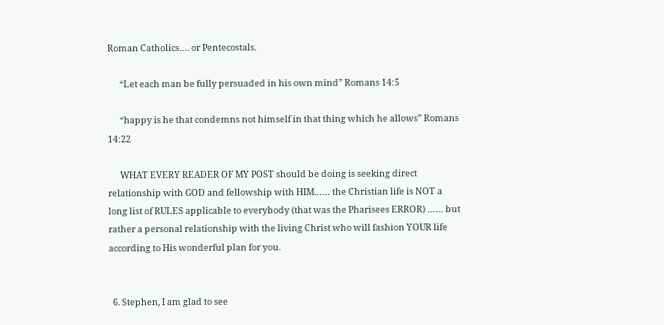Roman Catholics…. or Pentecostals.

      “Let each man be fully persuaded in his own mind” Romans 14:5

      “happy is he that condemns not himself in that thing which he allows” Romans 14:22

      WHAT EVERY READER OF MY POST should be doing is seeking direct relationship with GOD and fellowship with HIM…… the Christian life is NOT a long list of RULES applicable to everybody (that was the Pharisees ERROR) …… but rather a personal relationship with the living Christ who will fashion YOUR life according to His wonderful plan for you.


  6. Stephen, I am glad to see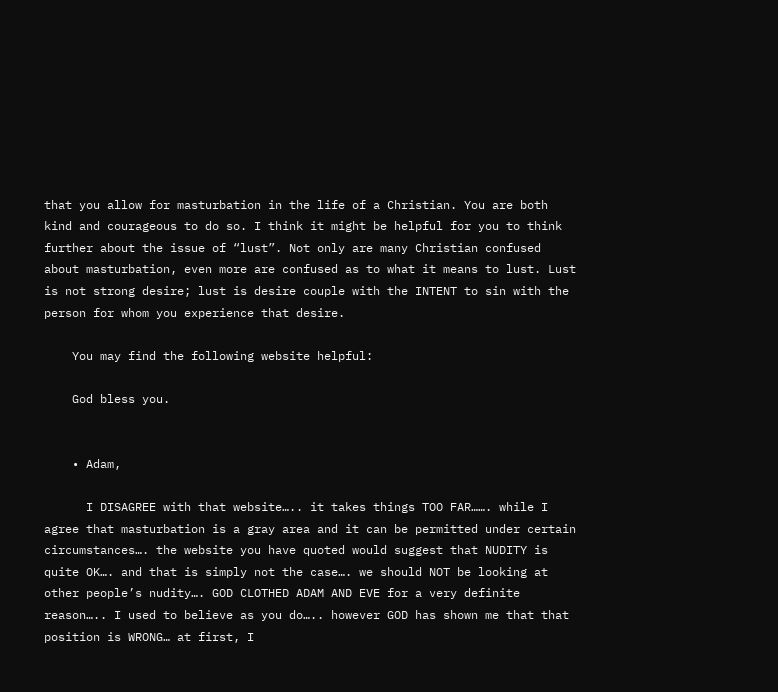that you allow for masturbation in the life of a Christian. You are both kind and courageous to do so. I think it might be helpful for you to think further about the issue of “lust”. Not only are many Christian confused about masturbation, even more are confused as to what it means to lust. Lust is not strong desire; lust is desire couple with the INTENT to sin with the person for whom you experience that desire.

    You may find the following website helpful:

    God bless you.


    • Adam,

      I DISAGREE with that website….. it takes things TOO FAR……. while I agree that masturbation is a gray area and it can be permitted under certain circumstances…. the website you have quoted would suggest that NUDITY is quite OK…. and that is simply not the case…. we should NOT be looking at other people’s nudity…. GOD CLOTHED ADAM AND EVE for a very definite reason….. I used to believe as you do….. however GOD has shown me that that position is WRONG… at first, I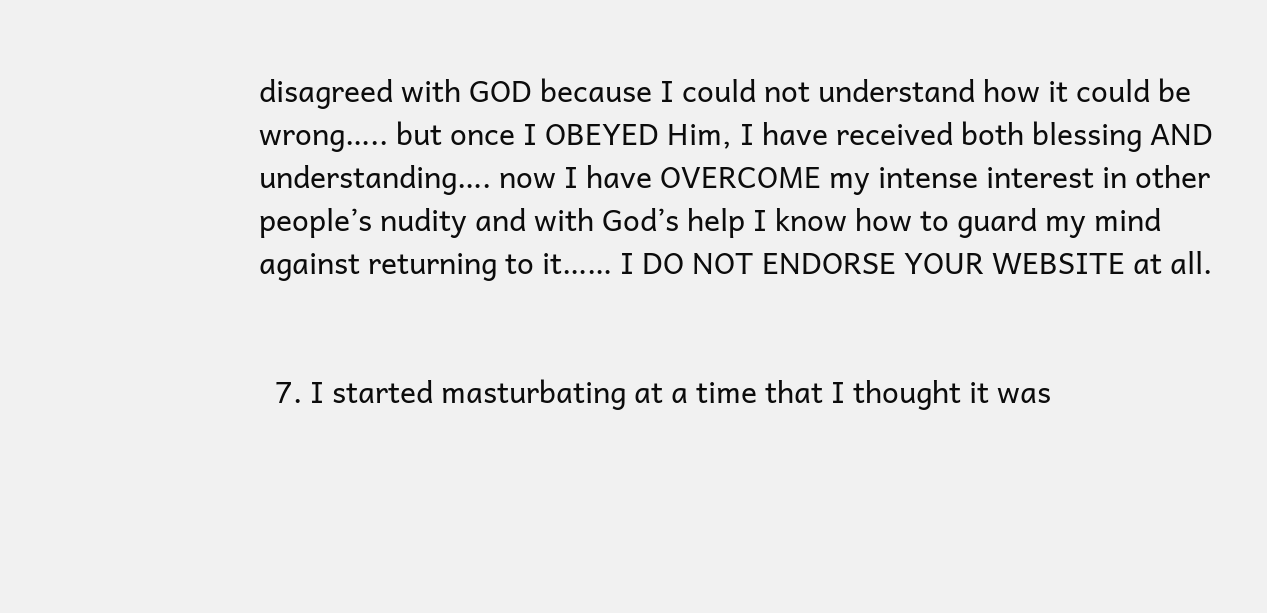disagreed with GOD because I could not understand how it could be wrong….. but once I OBEYED Him, I have received both blessing AND understanding…. now I have OVERCOME my intense interest in other people’s nudity and with God’s help I know how to guard my mind against returning to it…… I DO NOT ENDORSE YOUR WEBSITE at all.


  7. I started masturbating at a time that I thought it was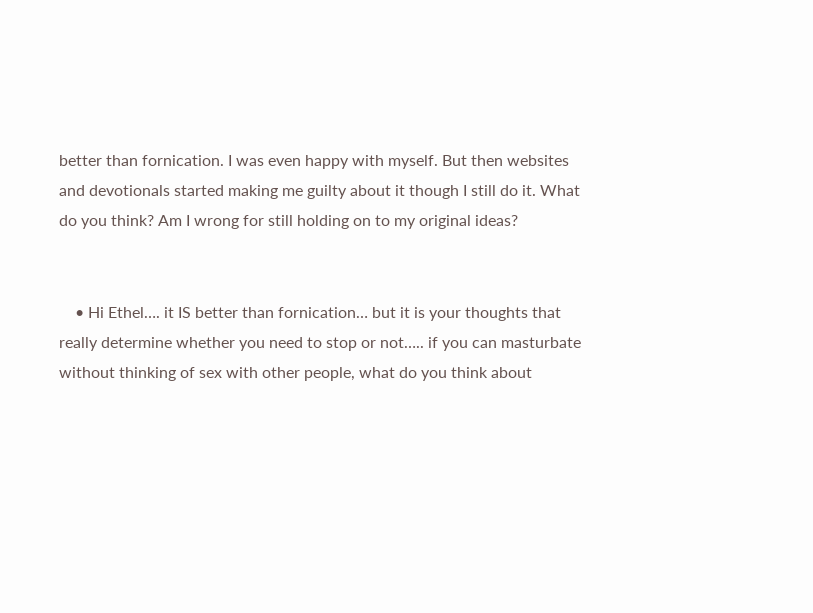better than fornication. I was even happy with myself. But then websites and devotionals started making me guilty about it though I still do it. What do you think? Am I wrong for still holding on to my original ideas?


    • Hi Ethel…. it IS better than fornication… but it is your thoughts that really determine whether you need to stop or not….. if you can masturbate without thinking of sex with other people, what do you think about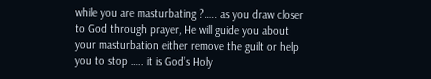while you are masturbating ?….. as you draw closer to God through prayer, He will guide you about your masturbation either remove the guilt or help you to stop ….. it is God’s Holy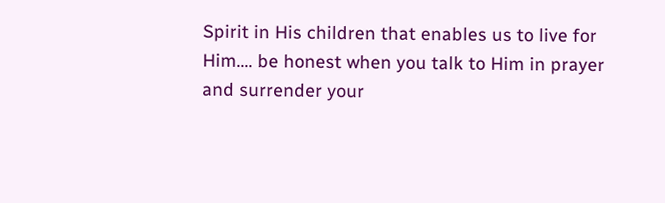Spirit in His children that enables us to live for Him…. be honest when you talk to Him in prayer and surrender your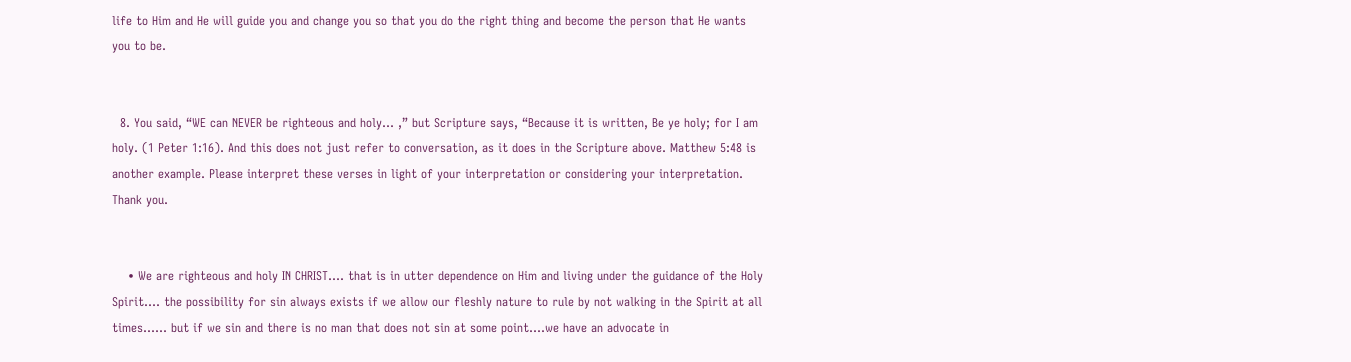life to Him and He will guide you and change you so that you do the right thing and become the person that He wants you to be.


  8. You said, “WE can NEVER be righteous and holy… ,” but Scripture says, “Because it is written, Be ye holy; for I am holy. (1 Peter 1:16). And this does not just refer to conversation, as it does in the Scripture above. Matthew 5:48 is another example. Please interpret these verses in light of your interpretation or considering your interpretation. Thank you.


    • We are righteous and holy IN CHRIST…. that is in utter dependence on Him and living under the guidance of the Holy Spirit…. the possibility for sin always exists if we allow our fleshly nature to rule by not walking in the Spirit at all times…… but if we sin and there is no man that does not sin at some point….we have an advocate in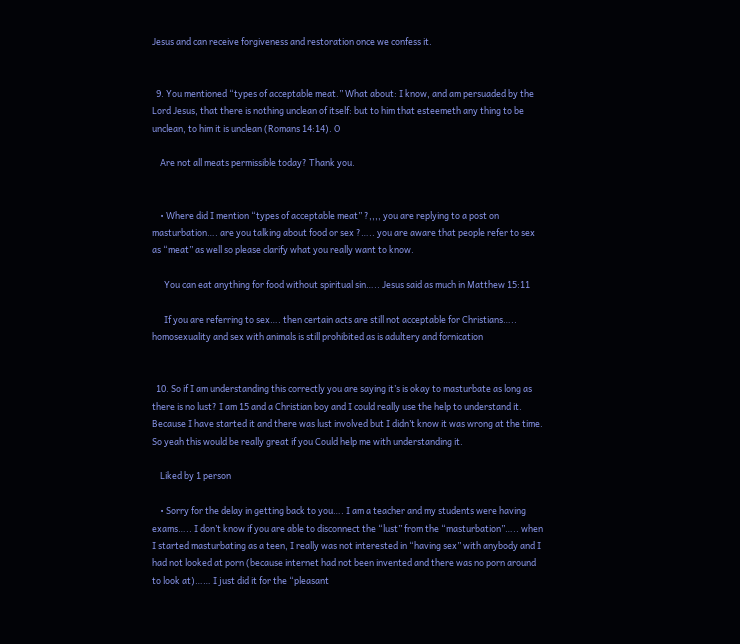Jesus and can receive forgiveness and restoration once we confess it.


  9. You mentioned “types of acceptable meat.” What about: I know, and am persuaded by the Lord Jesus, that there is nothing unclean of itself: but to him that esteemeth any thing to be unclean, to him it is unclean (Romans 14:14). O

    Are not all meats permissible today? Thank you.


    • Where did I mention “types of acceptable meat” ?,,,, you are replying to a post on masturbation…. are you talking about food or sex ?….. you are aware that people refer to sex as “meat” as well so please clarify what you really want to know.

      You can eat anything for food without spiritual sin….. Jesus said as much in Matthew 15:11

      If you are referring to sex…. then certain acts are still not acceptable for Christians….. homosexuality and sex with animals is still prohibited as is adultery and fornication


  10. So if I am understanding this correctly you are saying it’s is okay to masturbate as long as there is no lust? I am 15 and a Christian boy and I could really use the help to understand it. Because I have started it and there was lust involved but I didn’t know it was wrong at the time. So yeah this would be really great if you Could help me with understanding it.

    Liked by 1 person

    • Sorry for the delay in getting back to you…. I am a teacher and my students were having exams….. I don’t know if you are able to disconnect the “lust” from the “masturbation”….. when I started masturbating as a teen, I really was not interested in “having sex” with anybody and I had not looked at porn (because internet had not been invented and there was no porn around to look at)…… I just did it for the “pleasant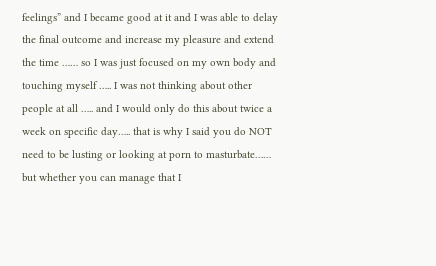feelings” and I became good at it and I was able to delay the final outcome and increase my pleasure and extend the time …… so I was just focused on my own body and touching myself ….. I was not thinking about other people at all ….. and I would only do this about twice a week on specific day….. that is why I said you do NOT need to be lusting or looking at porn to masturbate…… but whether you can manage that I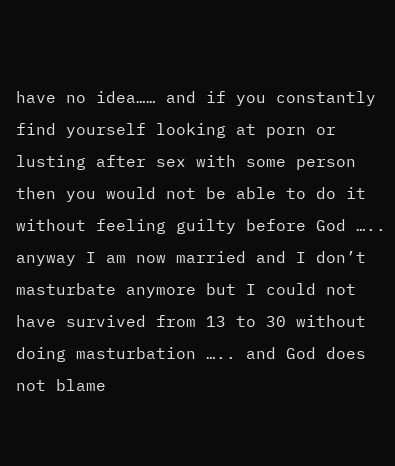have no idea…… and if you constantly find yourself looking at porn or lusting after sex with some person then you would not be able to do it without feeling guilty before God ….. anyway I am now married and I don’t masturbate anymore but I could not have survived from 13 to 30 without doing masturbation ….. and God does not blame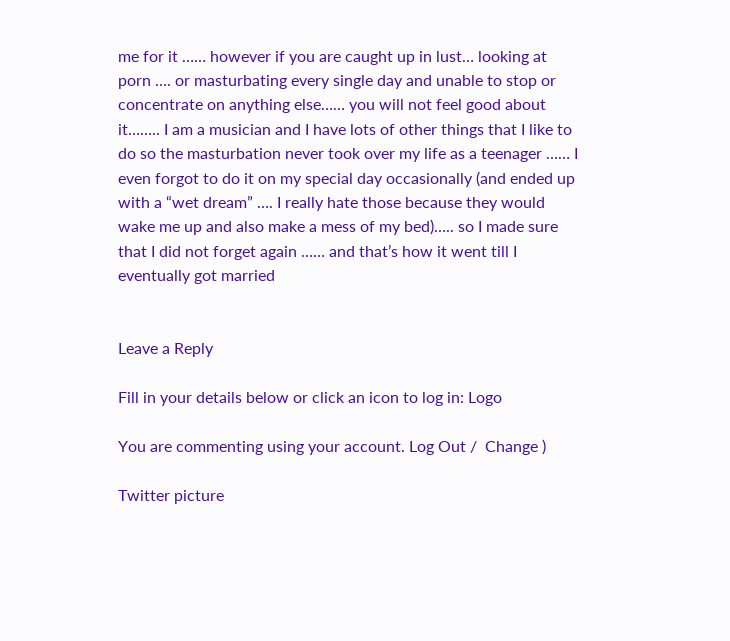me for it …… however if you are caught up in lust… looking at porn …. or masturbating every single day and unable to stop or concentrate on anything else…… you will not feel good about it…….. I am a musician and I have lots of other things that I like to do so the masturbation never took over my life as a teenager …… I even forgot to do it on my special day occasionally (and ended up with a “wet dream” …. I really hate those because they would wake me up and also make a mess of my bed)….. so I made sure that I did not forget again …… and that’s how it went till I eventually got married


Leave a Reply

Fill in your details below or click an icon to log in: Logo

You are commenting using your account. Log Out /  Change )

Twitter picture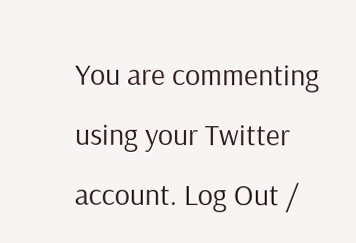You are commenting using your Twitter account. Log Out /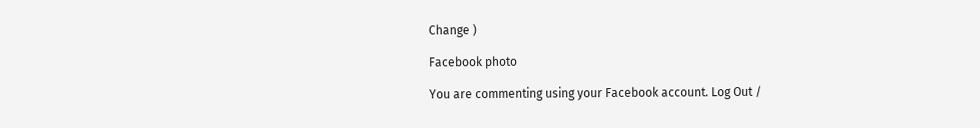Change )

Facebook photo

You are commenting using your Facebook account. Log Out /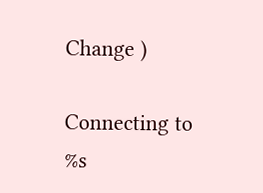Change )

Connecting to %s